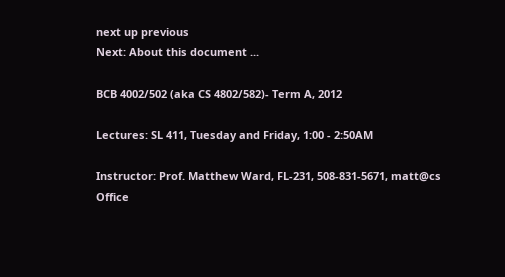next up previous
Next: About this document ...

BCB 4002/502 (aka CS 4802/582)- Term A, 2012

Lectures: SL 411, Tuesday and Friday, 1:00 - 2:50AM

Instructor: Prof. Matthew Ward, FL-231, 508-831-5671, matt@cs
Office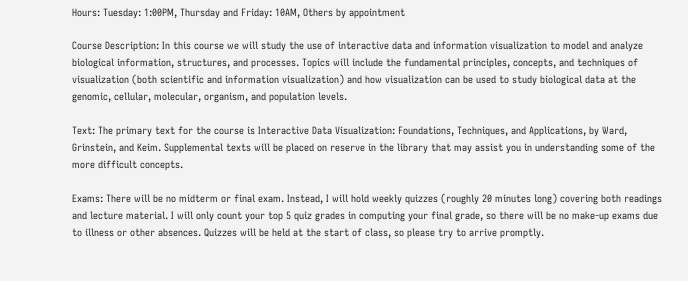Hours: Tuesday: 1:00PM, Thursday and Friday: 10AM, Others by appointment

Course Description: In this course we will study the use of interactive data and information visualization to model and analyze biological information, structures, and processes. Topics will include the fundamental principles, concepts, and techniques of visualization (both scientific and information visualization) and how visualization can be used to study biological data at the genomic, cellular, molecular, organism, and population levels.

Text: The primary text for the course is Interactive Data Visualization: Foundations, Techniques, and Applications, by Ward, Grinstein, and Keim. Supplemental texts will be placed on reserve in the library that may assist you in understanding some of the more difficult concepts.

Exams: There will be no midterm or final exam. Instead, I will hold weekly quizzes (roughly 20 minutes long) covering both readings and lecture material. I will only count your top 5 quiz grades in computing your final grade, so there will be no make-up exams due to illness or other absences. Quizzes will be held at the start of class, so please try to arrive promptly.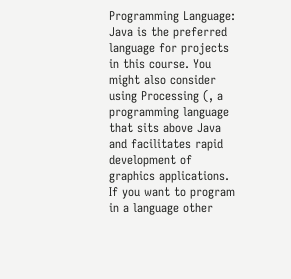Programming Language: Java is the preferred language for projects in this course. You might also consider using Processing (, a programming language that sits above Java and facilitates rapid development of graphics applications. If you want to program in a language other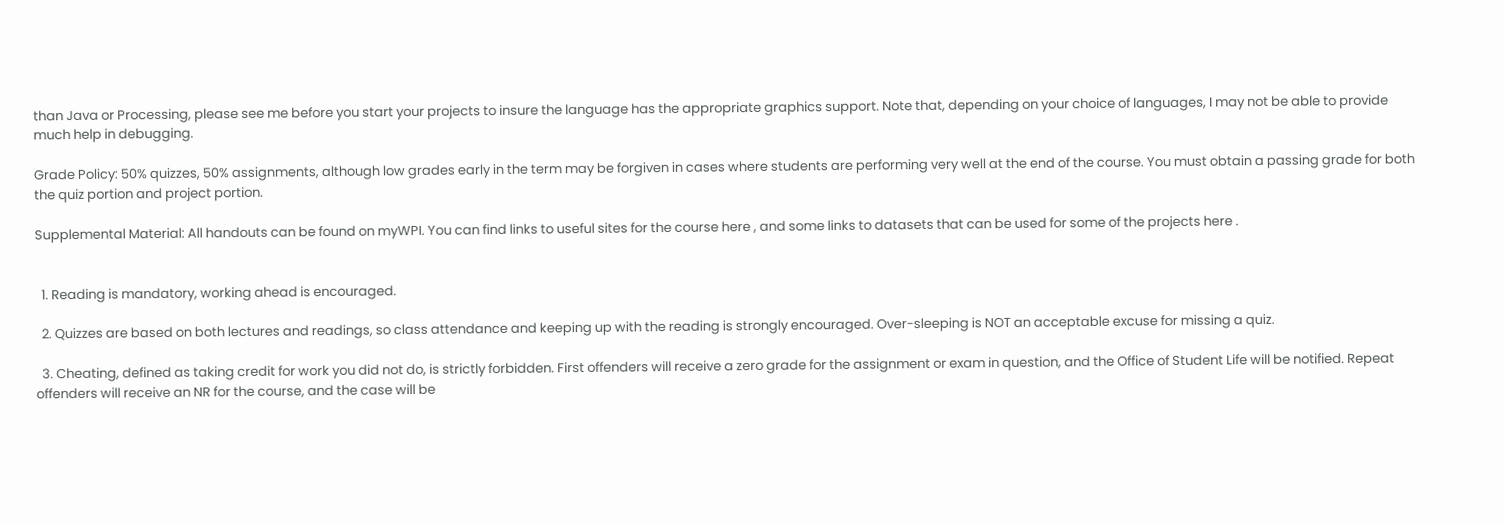than Java or Processing, please see me before you start your projects to insure the language has the appropriate graphics support. Note that, depending on your choice of languages, I may not be able to provide much help in debugging.

Grade Policy: 50% quizzes, 50% assignments, although low grades early in the term may be forgiven in cases where students are performing very well at the end of the course. You must obtain a passing grade for both the quiz portion and project portion.

Supplemental Material: All handouts can be found on myWPI. You can find links to useful sites for the course here , and some links to datasets that can be used for some of the projects here .


  1. Reading is mandatory, working ahead is encouraged.

  2. Quizzes are based on both lectures and readings, so class attendance and keeping up with the reading is strongly encouraged. Over-sleeping is NOT an acceptable excuse for missing a quiz.

  3. Cheating, defined as taking credit for work you did not do, is strictly forbidden. First offenders will receive a zero grade for the assignment or exam in question, and the Office of Student Life will be notified. Repeat offenders will receive an NR for the course, and the case will be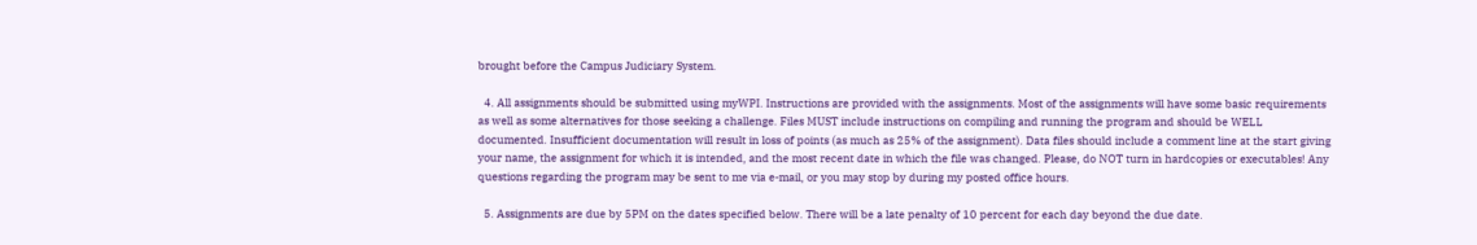brought before the Campus Judiciary System.

  4. All assignments should be submitted using myWPI. Instructions are provided with the assignments. Most of the assignments will have some basic requirements as well as some alternatives for those seeking a challenge. Files MUST include instructions on compiling and running the program and should be WELL documented. Insufficient documentation will result in loss of points (as much as 25% of the assignment). Data files should include a comment line at the start giving your name, the assignment for which it is intended, and the most recent date in which the file was changed. Please, do NOT turn in hardcopies or executables! Any questions regarding the program may be sent to me via e-mail, or you may stop by during my posted office hours.

  5. Assignments are due by 5PM on the dates specified below. There will be a late penalty of 10 percent for each day beyond the due date.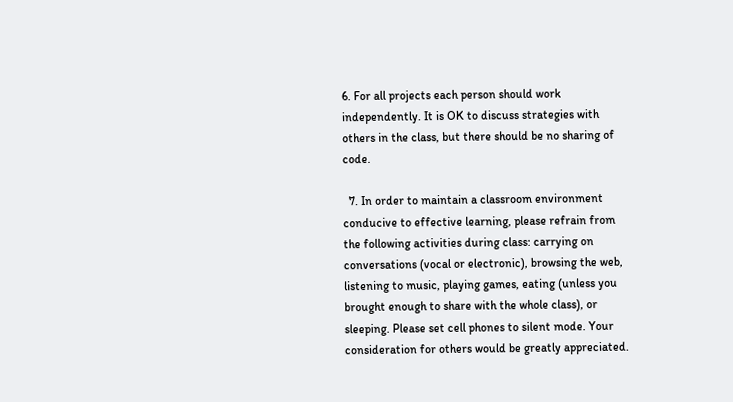6. For all projects each person should work independently. It is OK to discuss strategies with others in the class, but there should be no sharing of code.

  7. In order to maintain a classroom environment conducive to effective learning, please refrain from the following activities during class: carrying on conversations (vocal or electronic), browsing the web, listening to music, playing games, eating (unless you brought enough to share with the whole class), or sleeping. Please set cell phones to silent mode. Your consideration for others would be greatly appreciated.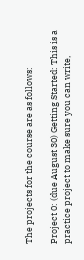The projects for the course are as follows:

Project 0: (due August 30) Getting Started: This is a practice project to make sure you can write,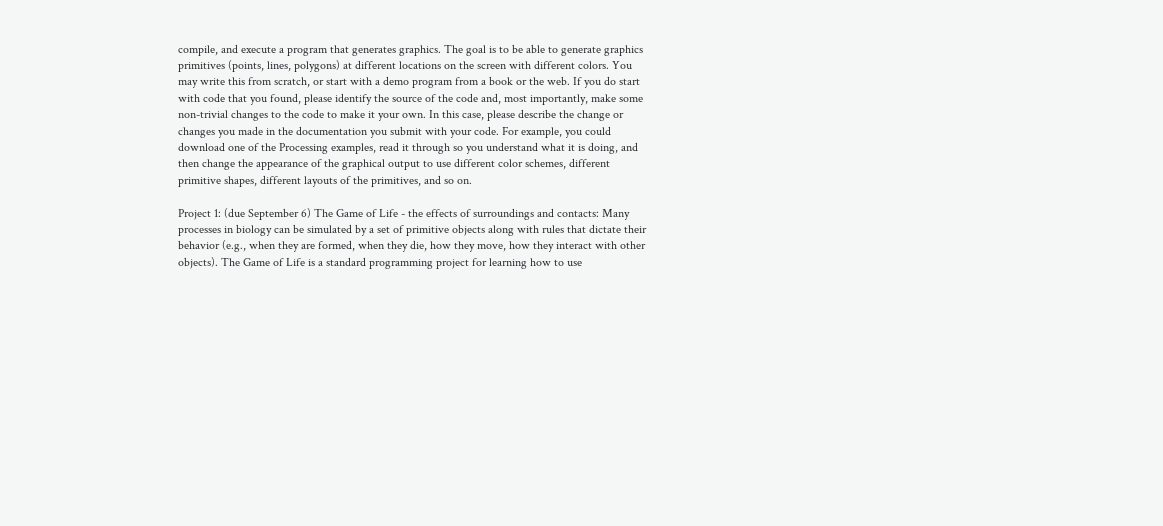compile, and execute a program that generates graphics. The goal is to be able to generate graphics primitives (points, lines, polygons) at different locations on the screen with different colors. You may write this from scratch, or start with a demo program from a book or the web. If you do start with code that you found, please identify the source of the code and, most importantly, make some non-trivial changes to the code to make it your own. In this case, please describe the change or changes you made in the documentation you submit with your code. For example, you could download one of the Processing examples, read it through so you understand what it is doing, and then change the appearance of the graphical output to use different color schemes, different primitive shapes, different layouts of the primitives, and so on.

Project 1: (due September 6) The Game of Life - the effects of surroundings and contacts: Many processes in biology can be simulated by a set of primitive objects along with rules that dictate their behavior (e.g., when they are formed, when they die, how they move, how they interact with other objects). The Game of Life is a standard programming project for learning how to use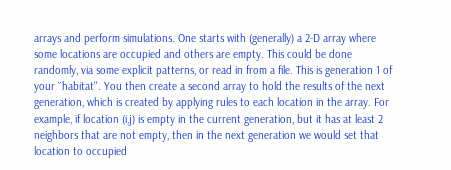arrays and perform simulations. One starts with (generally) a 2-D array where some locations are occupied and others are empty. This could be done randomly, via some explicit patterns, or read in from a file. This is generation 1 of your ``habitat''. You then create a second array to hold the results of the next generation, which is created by applying rules to each location in the array. For example, if location (i,j) is empty in the current generation, but it has at least 2 neighbors that are not empty, then in the next generation we would set that location to occupied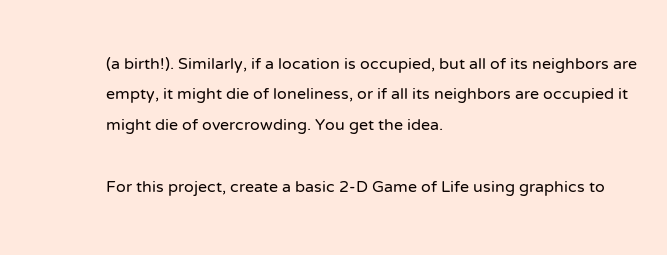(a birth!). Similarly, if a location is occupied, but all of its neighbors are empty, it might die of loneliness, or if all its neighbors are occupied it might die of overcrowding. You get the idea.

For this project, create a basic 2-D Game of Life using graphics to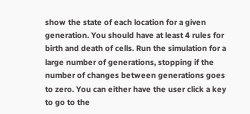show the state of each location for a given generation. You should have at least 4 rules for birth and death of cells. Run the simulation for a large number of generations, stopping if the number of changes between generations goes to zero. You can either have the user click a key to go to the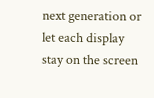next generation or let each display stay on the screen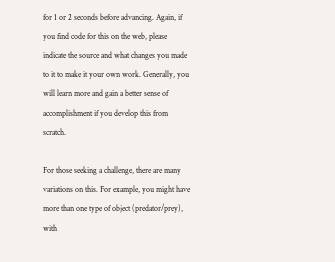for 1 or 2 seconds before advancing. Again, if you find code for this on the web, please indicate the source and what changes you made to it to make it your own work. Generally, you will learn more and gain a better sense of accomplishment if you develop this from scratch.

For those seeking a challenge, there are many variations on this. For example, you might have more than one type of object (predator/prey), with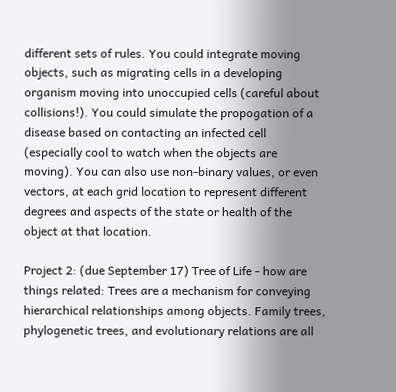different sets of rules. You could integrate moving objects, such as migrating cells in a developing organism moving into unoccupied cells (careful about collisions!). You could simulate the propogation of a disease based on contacting an infected cell (especially cool to watch when the objects are moving). You can also use non-binary values, or even vectors, at each grid location to represent different degrees and aspects of the state or health of the object at that location.

Project 2: (due September 17) Tree of Life - how are things related: Trees are a mechanism for conveying hierarchical relationships among objects. Family trees, phylogenetic trees, and evolutionary relations are all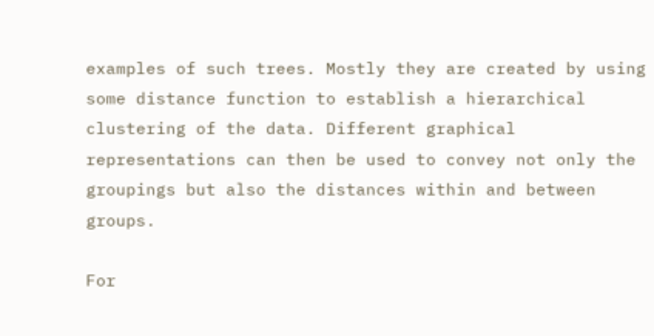examples of such trees. Mostly they are created by using some distance function to establish a hierarchical clustering of the data. Different graphical representations can then be used to convey not only the groupings but also the distances within and between groups.

For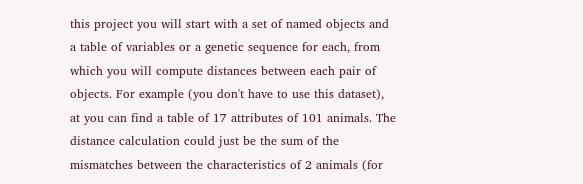this project you will start with a set of named objects and a table of variables or a genetic sequence for each, from which you will compute distances between each pair of objects. For example (you don't have to use this dataset), at you can find a table of 17 attributes of 101 animals. The distance calculation could just be the sum of the mismatches between the characteristics of 2 animals (for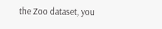the Zoo dataset, you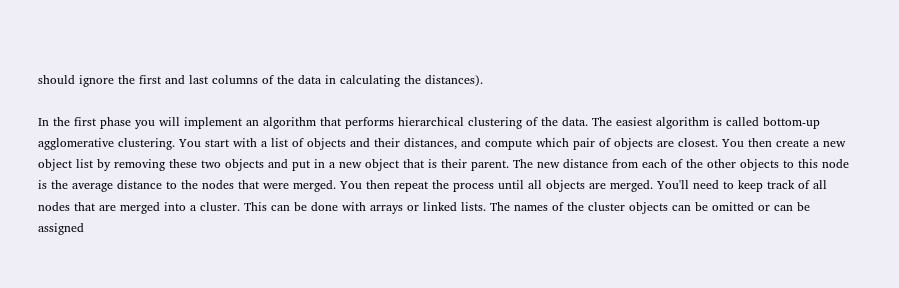should ignore the first and last columns of the data in calculating the distances).

In the first phase you will implement an algorithm that performs hierarchical clustering of the data. The easiest algorithm is called bottom-up agglomerative clustering. You start with a list of objects and their distances, and compute which pair of objects are closest. You then create a new object list by removing these two objects and put in a new object that is their parent. The new distance from each of the other objects to this node is the average distance to the nodes that were merged. You then repeat the process until all objects are merged. You'll need to keep track of all nodes that are merged into a cluster. This can be done with arrays or linked lists. The names of the cluster objects can be omitted or can be assigned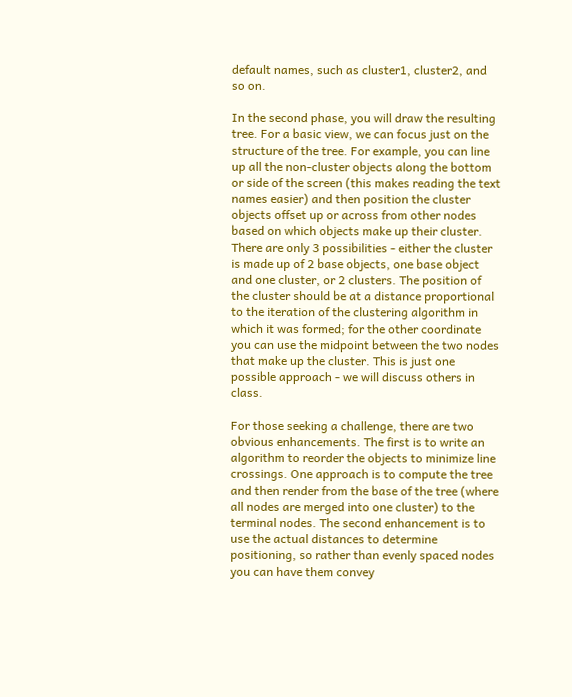default names, such as cluster1, cluster2, and so on.

In the second phase, you will draw the resulting tree. For a basic view, we can focus just on the structure of the tree. For example, you can line up all the non-cluster objects along the bottom or side of the screen (this makes reading the text names easier) and then position the cluster objects offset up or across from other nodes based on which objects make up their cluster. There are only 3 possibilities - either the cluster is made up of 2 base objects, one base object and one cluster, or 2 clusters. The position of the cluster should be at a distance proportional to the iteration of the clustering algorithm in which it was formed; for the other coordinate you can use the midpoint between the two nodes that make up the cluster. This is just one possible approach - we will discuss others in class.

For those seeking a challenge, there are two obvious enhancements. The first is to write an algorithm to reorder the objects to minimize line crossings. One approach is to compute the tree and then render from the base of the tree (where all nodes are merged into one cluster) to the terminal nodes. The second enhancement is to use the actual distances to determine positioning, so rather than evenly spaced nodes you can have them convey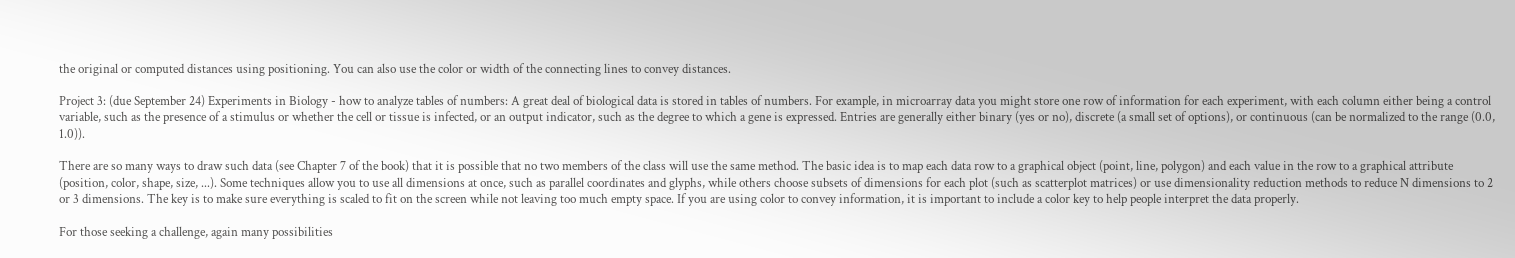the original or computed distances using positioning. You can also use the color or width of the connecting lines to convey distances.

Project 3: (due September 24) Experiments in Biology - how to analyze tables of numbers: A great deal of biological data is stored in tables of numbers. For example, in microarray data you might store one row of information for each experiment, with each column either being a control variable, such as the presence of a stimulus or whether the cell or tissue is infected, or an output indicator, such as the degree to which a gene is expressed. Entries are generally either binary (yes or no), discrete (a small set of options), or continuous (can be normalized to the range (0.0, 1.0)).

There are so many ways to draw such data (see Chapter 7 of the book) that it is possible that no two members of the class will use the same method. The basic idea is to map each data row to a graphical object (point, line, polygon) and each value in the row to a graphical attribute (position, color, shape, size, ...). Some techniques allow you to use all dimensions at once, such as parallel coordinates and glyphs, while others choose subsets of dimensions for each plot (such as scatterplot matrices) or use dimensionality reduction methods to reduce N dimensions to 2 or 3 dimensions. The key is to make sure everything is scaled to fit on the screen while not leaving too much empty space. If you are using color to convey information, it is important to include a color key to help people interpret the data properly.

For those seeking a challenge, again many possibilities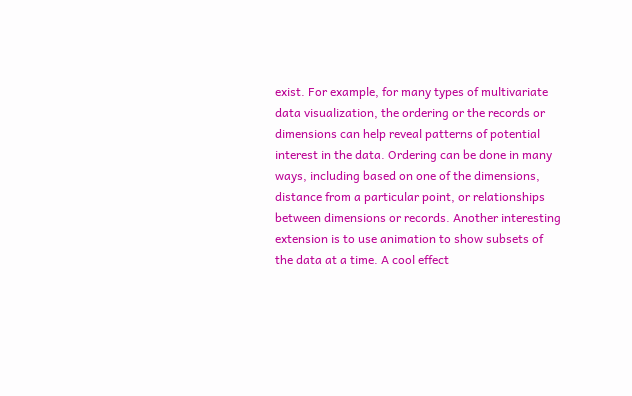exist. For example, for many types of multivariate data visualization, the ordering or the records or dimensions can help reveal patterns of potential interest in the data. Ordering can be done in many ways, including based on one of the dimensions, distance from a particular point, or relationships between dimensions or records. Another interesting extension is to use animation to show subsets of the data at a time. A cool effect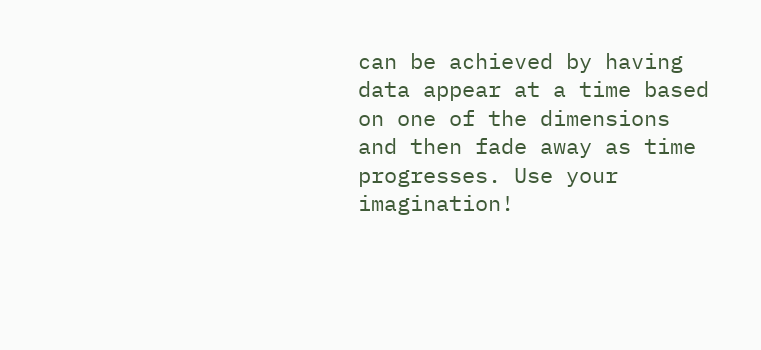can be achieved by having data appear at a time based on one of the dimensions and then fade away as time progresses. Use your imagination!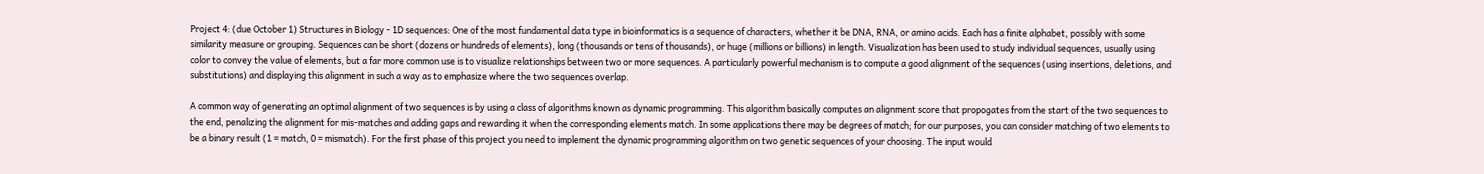Project 4: (due October 1) Structures in Biology - 1D sequences: One of the most fundamental data type in bioinformatics is a sequence of characters, whether it be DNA, RNA, or amino acids. Each has a finite alphabet, possibly with some similarity measure or grouping. Sequences can be short (dozens or hundreds of elements), long (thousands or tens of thousands), or huge (millions or billions) in length. Visualization has been used to study individual sequences, usually using color to convey the value of elements, but a far more common use is to visualize relationships between two or more sequences. A particularly powerful mechanism is to compute a good alignment of the sequences (using insertions, deletions, and substitutions) and displaying this alignment in such a way as to emphasize where the two sequences overlap.

A common way of generating an optimal alignment of two sequences is by using a class of algorithms known as dynamic programming. This algorithm basically computes an alignment score that propogates from the start of the two sequences to the end, penalizing the alignment for mis-matches and adding gaps and rewarding it when the corresponding elements match. In some applications there may be degrees of match; for our purposes, you can consider matching of two elements to be a binary result (1 = match, 0 = mismatch). For the first phase of this project you need to implement the dynamic programming algorithm on two genetic sequences of your choosing. The input would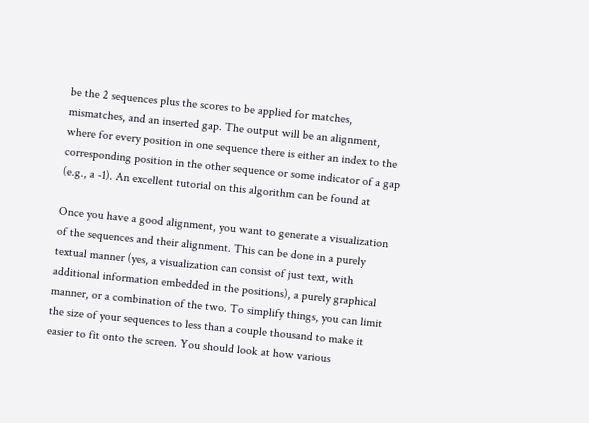be the 2 sequences plus the scores to be applied for matches, mismatches, and an inserted gap. The output will be an alignment, where for every position in one sequence there is either an index to the corresponding position in the other sequence or some indicator of a gap (e.g., a -1). An excellent tutorial on this algorithm can be found at

Once you have a good alignment, you want to generate a visualization of the sequences and their alignment. This can be done in a purely textual manner (yes, a visualization can consist of just text, with additional information embedded in the positions), a purely graphical manner, or a combination of the two. To simplify things, you can limit the size of your sequences to less than a couple thousand to make it easier to fit onto the screen. You should look at how various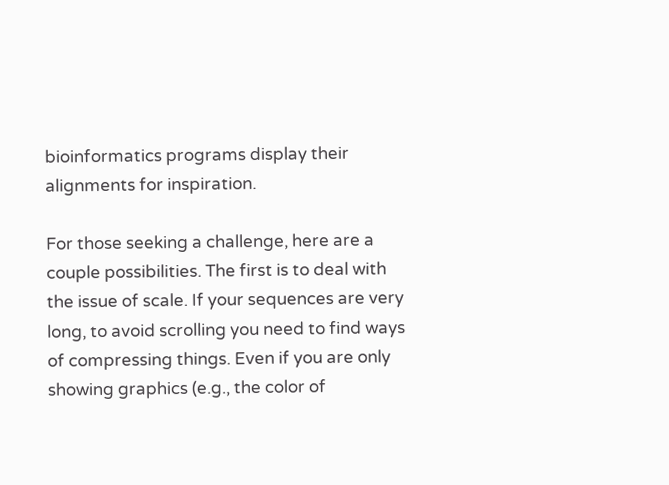bioinformatics programs display their alignments for inspiration.

For those seeking a challenge, here are a couple possibilities. The first is to deal with the issue of scale. If your sequences are very long, to avoid scrolling you need to find ways of compressing things. Even if you are only showing graphics (e.g., the color of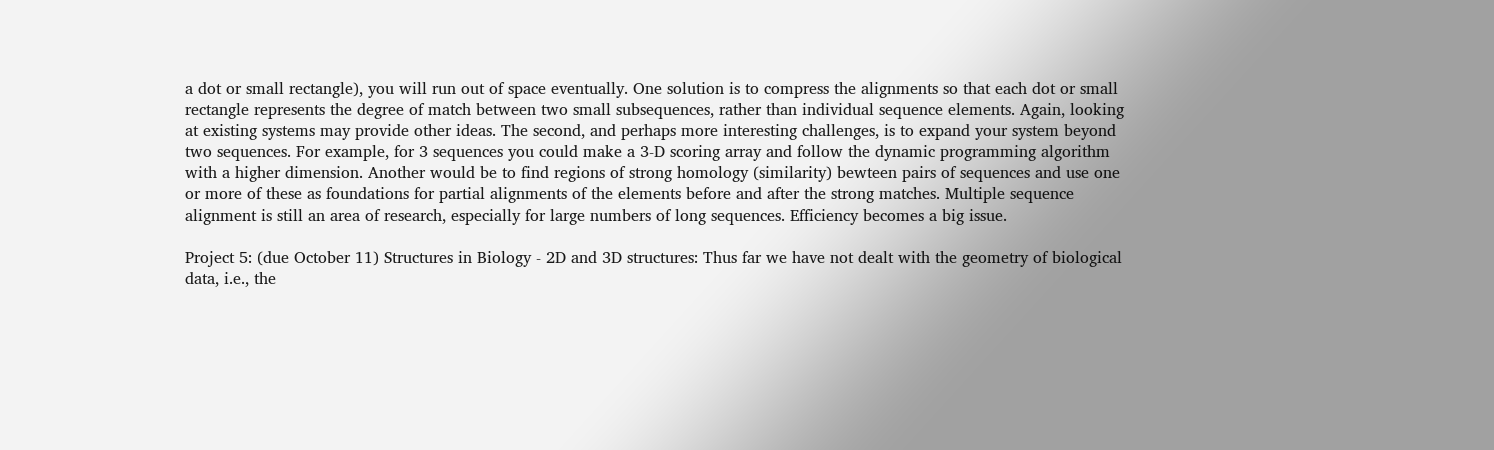a dot or small rectangle), you will run out of space eventually. One solution is to compress the alignments so that each dot or small rectangle represents the degree of match between two small subsequences, rather than individual sequence elements. Again, looking at existing systems may provide other ideas. The second, and perhaps more interesting challenges, is to expand your system beyond two sequences. For example, for 3 sequences you could make a 3-D scoring array and follow the dynamic programming algorithm with a higher dimension. Another would be to find regions of strong homology (similarity) bewteen pairs of sequences and use one or more of these as foundations for partial alignments of the elements before and after the strong matches. Multiple sequence alignment is still an area of research, especially for large numbers of long sequences. Efficiency becomes a big issue.

Project 5: (due October 11) Structures in Biology - 2D and 3D structures: Thus far we have not dealt with the geometry of biological data, i.e., the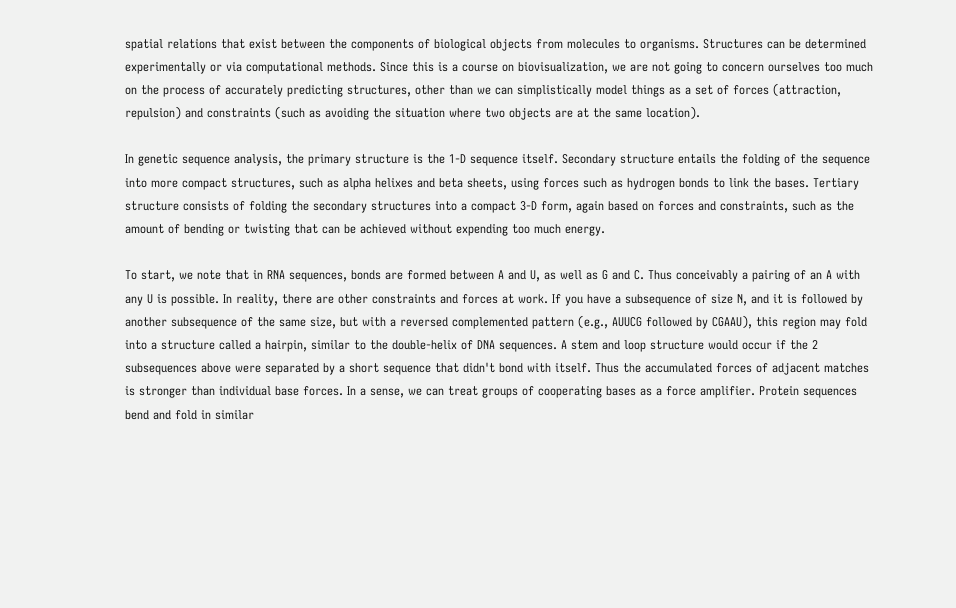spatial relations that exist between the components of biological objects from molecules to organisms. Structures can be determined experimentally or via computational methods. Since this is a course on biovisualization, we are not going to concern ourselves too much on the process of accurately predicting structures, other than we can simplistically model things as a set of forces (attraction, repulsion) and constraints (such as avoiding the situation where two objects are at the same location).

In genetic sequence analysis, the primary structure is the 1-D sequence itself. Secondary structure entails the folding of the sequence into more compact structures, such as alpha helixes and beta sheets, using forces such as hydrogen bonds to link the bases. Tertiary structure consists of folding the secondary structures into a compact 3-D form, again based on forces and constraints, such as the amount of bending or twisting that can be achieved without expending too much energy.

To start, we note that in RNA sequences, bonds are formed between A and U, as well as G and C. Thus conceivably a pairing of an A with any U is possible. In reality, there are other constraints and forces at work. If you have a subsequence of size N, and it is followed by another subsequence of the same size, but with a reversed complemented pattern (e.g., AUUCG followed by CGAAU), this region may fold into a structure called a hairpin, similar to the double-helix of DNA sequences. A stem and loop structure would occur if the 2 subsequences above were separated by a short sequence that didn't bond with itself. Thus the accumulated forces of adjacent matches is stronger than individual base forces. In a sense, we can treat groups of cooperating bases as a force amplifier. Protein sequences bend and fold in similar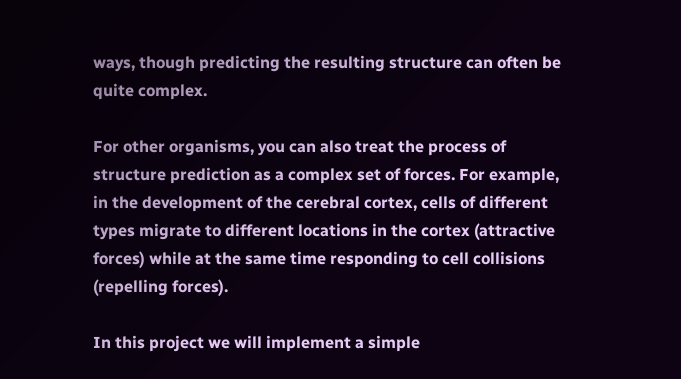ways, though predicting the resulting structure can often be quite complex.

For other organisms, you can also treat the process of structure prediction as a complex set of forces. For example, in the development of the cerebral cortex, cells of different types migrate to different locations in the cortex (attractive forces) while at the same time responding to cell collisions (repelling forces).

In this project we will implement a simple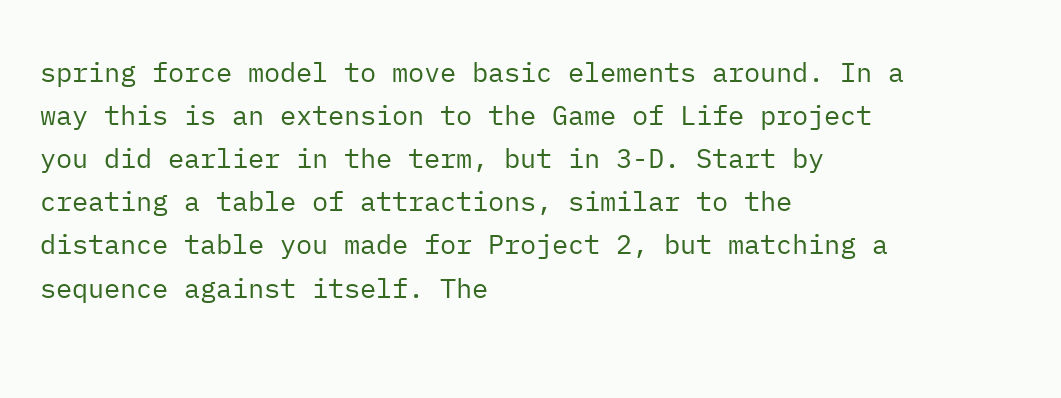spring force model to move basic elements around. In a way this is an extension to the Game of Life project you did earlier in the term, but in 3-D. Start by creating a table of attractions, similar to the distance table you made for Project 2, but matching a sequence against itself. The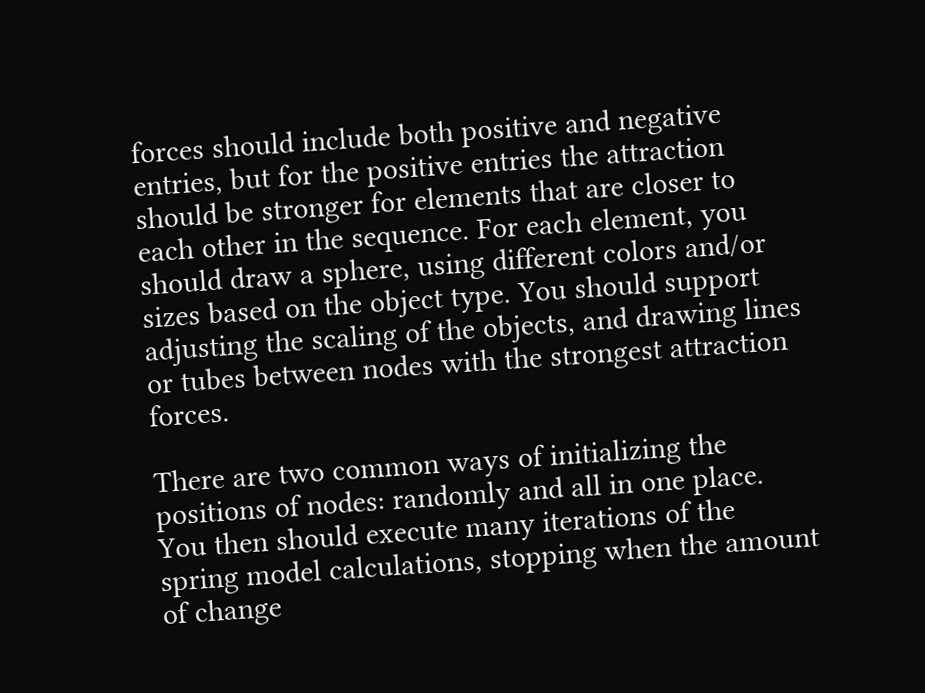forces should include both positive and negative entries, but for the positive entries the attraction should be stronger for elements that are closer to each other in the sequence. For each element, you should draw a sphere, using different colors and/or sizes based on the object type. You should support adjusting the scaling of the objects, and drawing lines or tubes between nodes with the strongest attraction forces.

There are two common ways of initializing the positions of nodes: randomly and all in one place. You then should execute many iterations of the spring model calculations, stopping when the amount of change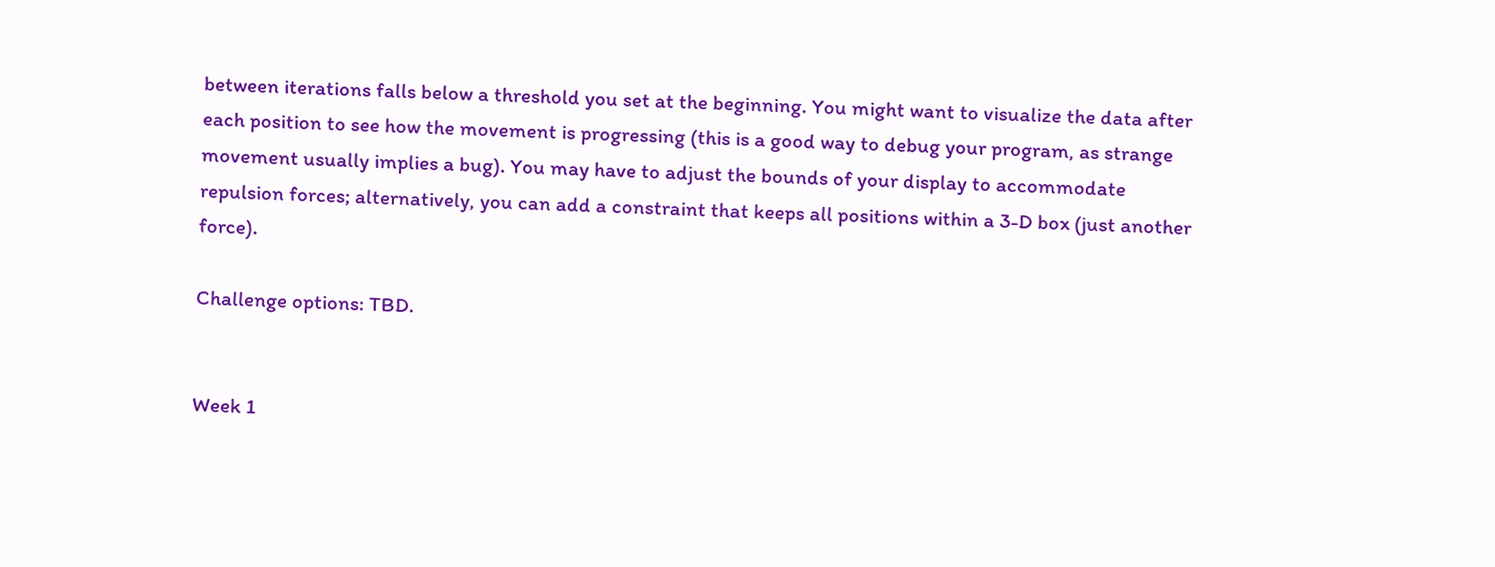between iterations falls below a threshold you set at the beginning. You might want to visualize the data after each position to see how the movement is progressing (this is a good way to debug your program, as strange movement usually implies a bug). You may have to adjust the bounds of your display to accommodate repulsion forces; alternatively, you can add a constraint that keeps all positions within a 3-D box (just another force).

Challenge options: TBD.


Week 1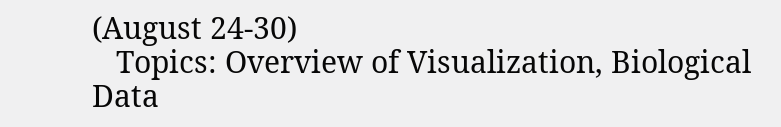(August 24-30)
   Topics: Overview of Visualization, Biological Data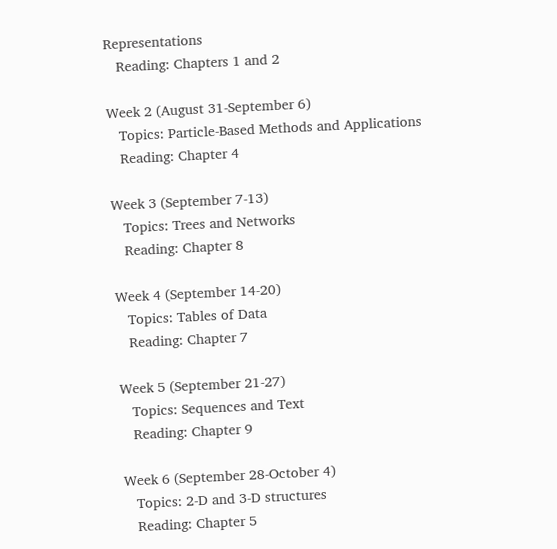Representations
   Reading: Chapters 1 and 2

Week 2 (August 31-September 6)
   Topics: Particle-Based Methods and Applications
   Reading: Chapter 4

Week 3 (September 7-13)
   Topics: Trees and Networks
   Reading: Chapter 8

Week 4 (September 14-20)
   Topics: Tables of Data
   Reading: Chapter 7

Week 5 (September 21-27)
   Topics: Sequences and Text
   Reading: Chapter 9

Week 6 (September 28-October 4)
   Topics: 2-D and 3-D structures
   Reading: Chapter 5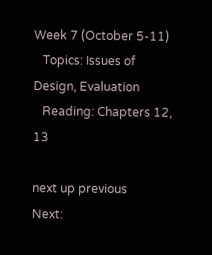Week 7 (October 5-11)
   Topics: Issues of Design, Evaluation
   Reading: Chapters 12, 13

next up previous
Next: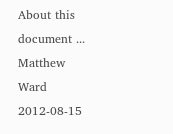About this document ...
Matthew Ward 2012-08-15